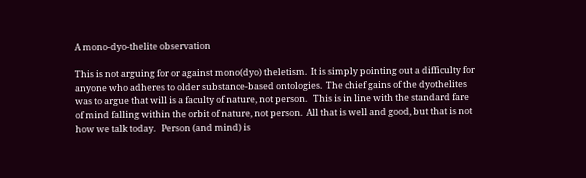A mono-dyo-thelite observation

This is not arguing for or against mono(dyo) theletism.  It is simply pointing out a difficulty for anyone who adheres to older substance-based ontologies.  The chief gains of the dyothelites was to argue that will is a faculty of nature, not person.   This is in line with the standard fare of mind falling within the orbit of nature, not person.  All that is well and good, but that is not how we talk today.   Person (and mind) is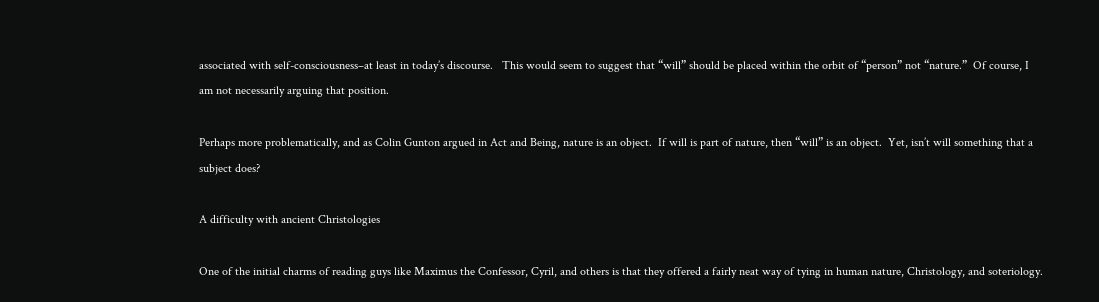associated with self-consciousness–at least in today’s discourse.   This would seem to suggest that “will” should be placed within the orbit of “person” not “nature.”  Of course, I am not necessarily arguing that position.

Perhaps more problematically, and as Colin Gunton argued in Act and Being, nature is an object.  If will is part of nature, then “will” is an object.  Yet, isn’t will something that a subject does?

A difficulty with ancient Christologies

One of the initial charms of reading guys like Maximus the Confessor, Cyril, and others is that they offered a fairly neat way of tying in human nature, Christology, and soteriology.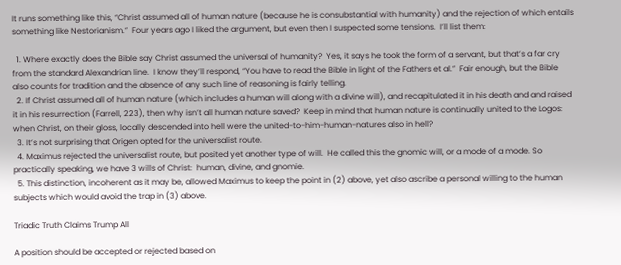It runs something like this, “Christ assumed all of human nature (because he is consubstantial with humanity) and the rejection of which entails something like Nestorianism.”  Four years ago I liked the argument, but even then I suspected some tensions.  I’ll list them:

  1. Where exactly does the Bible say Christ assumed the universal of humanity?  Yes, it says he took the form of a servant, but that’s a far cry from the standard Alexandrian line.  I know they’ll respond, “You have to read the Bible in light of the Fathers et al.”  Fair enough, but the Bible also counts for tradition and the absence of any such line of reasoning is fairly telling.
  2. If Christ assumed all of human nature (which includes a human will along with a divine will), and recapitulated it in his death and and raised it in his resurrection (Farrell, 223), then why isn’t all human nature saved?  Keep in mind that human nature is continually united to the Logos:  when Christ, on their gloss, locally descended into hell were the united-to-him-human-natures also in hell?
  3. It’s not surprising that Origen opted for the universalist route.
  4. Maximus rejected the universalist route, but posited yet another type of will.  He called this the gnomic will, or a mode of a mode. So practically speaking, we have 3 wills of Christ:  human, divine, and gnomie.
  5. This distinction, incoherent as it may be, allowed Maximus to keep the point in (2) above, yet also ascribe a personal willing to the human subjects which would avoid the trap in (3) above.

Triadic Truth Claims Trump All

A position should be accepted or rejected based on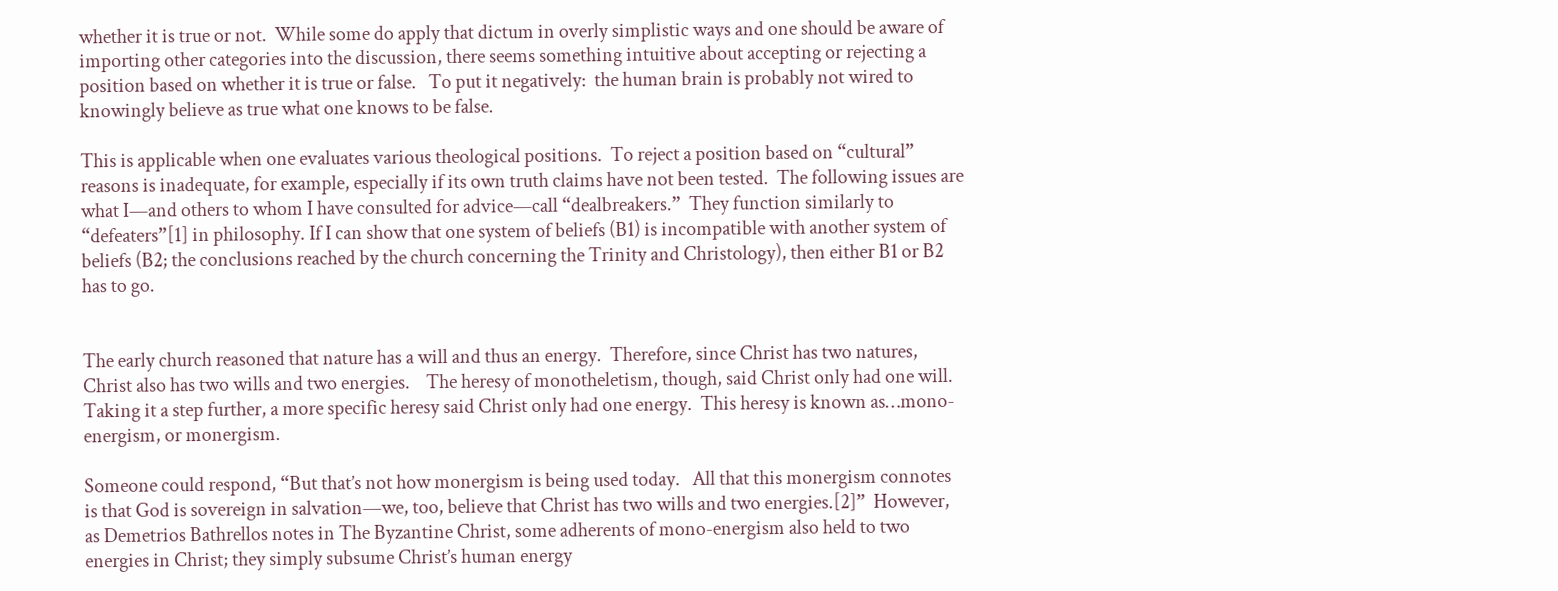whether it is true or not.  While some do apply that dictum in overly simplistic ways and one should be aware of importing other categories into the discussion, there seems something intuitive about accepting or rejecting a position based on whether it is true or false.   To put it negatively:  the human brain is probably not wired to knowingly believe as true what one knows to be false.

This is applicable when one evaluates various theological positions.  To reject a position based on “cultural” reasons is inadequate, for example, especially if its own truth claims have not been tested.  The following issues are what I—and others to whom I have consulted for advice—call “dealbreakers.”  They function similarly to “defeaters”[1] in philosophy. If I can show that one system of beliefs (B1) is incompatible with another system of beliefs (B2; the conclusions reached by the church concerning the Trinity and Christology), then either B1 or B2 has to go.


The early church reasoned that nature has a will and thus an energy.  Therefore, since Christ has two natures, Christ also has two wills and two energies.    The heresy of monotheletism, though, said Christ only had one will.  Taking it a step further, a more specific heresy said Christ only had one energy.  This heresy is known as…mono-energism, or monergism.

Someone could respond, “But that’s not how monergism is being used today.   All that this monergism connotes is that God is sovereign in salvation—we, too, believe that Christ has two wills and two energies.[2]”  However, as Demetrios Bathrellos notes in The Byzantine Christ, some adherents of mono-energism also held to two energies in Christ; they simply subsume Christ’s human energy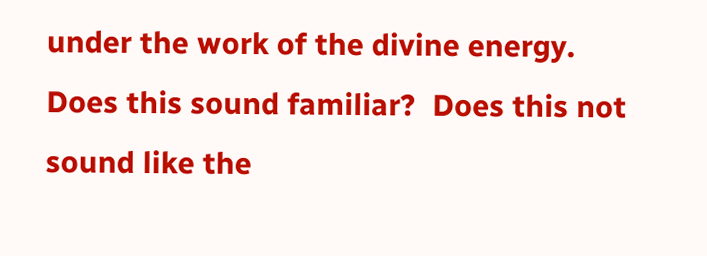under the work of the divine energy.   Does this sound familiar?  Does this not sound like the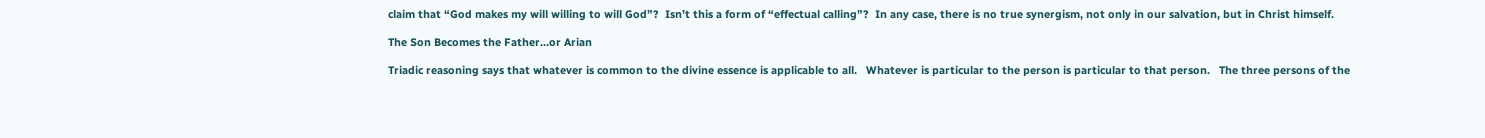claim that “God makes my will willing to will God”?  Isn’t this a form of “effectual calling”?  In any case, there is no true synergism, not only in our salvation, but in Christ himself.

The Son Becomes the Father…or Arian

Triadic reasoning says that whatever is common to the divine essence is applicable to all.   Whatever is particular to the person is particular to that person.   The three persons of the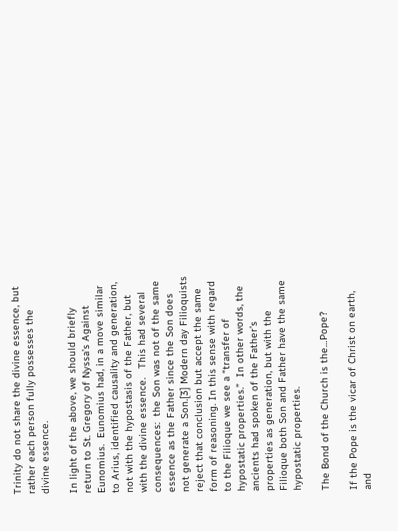Trinity do not share the divine essence, but rather each person fully possesses the divine essence.

In light of the above, we should briefly return to St. Gregory of Nyssa’s Against Eunomius.  Eunomius had, in a move similar to Arius, identified causality and generation, not with the hypostasis of the Father, but with the divine essence.   This had several consequences:  the Son was not of the same essence as the Father since the Son does not generate a Son.[3] Modern day Filioquists reject that conclusion but accept the same form of reasoning. In this sense with regard to the Filioque we see a “transfer of hypostatic properties.”  In other words, the ancients had spoken of the Father’s properties as generation, but with the Filioque both Son and Father have the same hypostatic properties.

The Bond of the Church is the…Pope?

If the Pope is the vicar of Christ on earth, and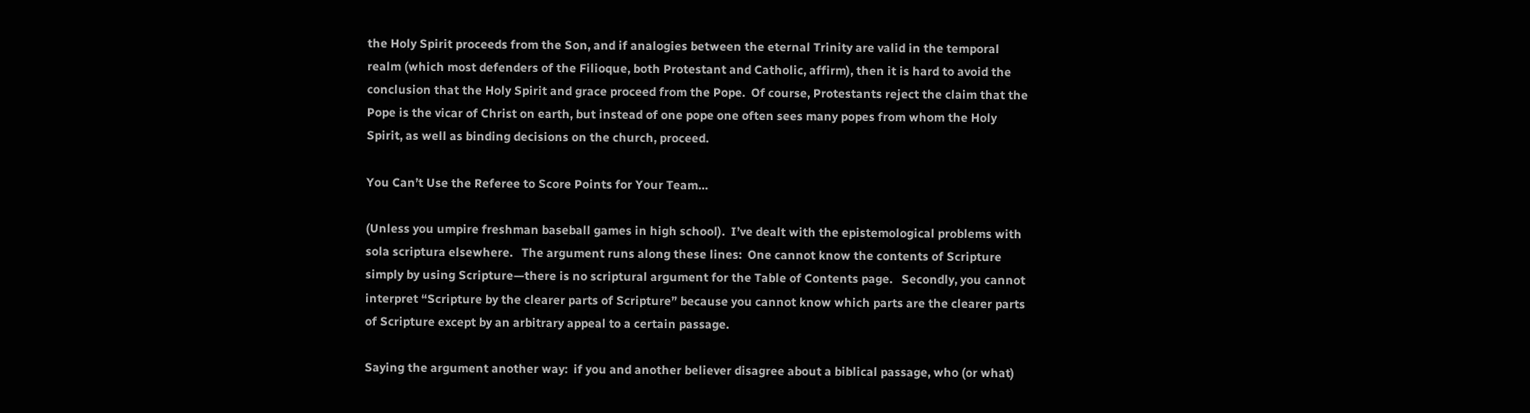the Holy Spirit proceeds from the Son, and if analogies between the eternal Trinity are valid in the temporal realm (which most defenders of the Filioque, both Protestant and Catholic, affirm), then it is hard to avoid the conclusion that the Holy Spirit and grace proceed from the Pope.  Of course, Protestants reject the claim that the Pope is the vicar of Christ on earth, but instead of one pope one often sees many popes from whom the Holy Spirit, as well as binding decisions on the church, proceed.

You Can’t Use the Referee to Score Points for Your Team…

(Unless you umpire freshman baseball games in high school).  I’ve dealt with the epistemological problems with sola scriptura elsewhere.   The argument runs along these lines:  One cannot know the contents of Scripture simply by using Scripture—there is no scriptural argument for the Table of Contents page.   Secondly, you cannot interpret “Scripture by the clearer parts of Scripture” because you cannot know which parts are the clearer parts of Scripture except by an arbitrary appeal to a certain passage.

Saying the argument another way:  if you and another believer disagree about a biblical passage, who (or what)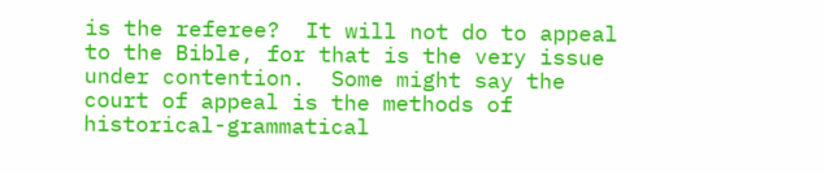is the referee?  It will not do to appeal to the Bible, for that is the very issue under contention.  Some might say the court of appeal is the methods of historical-grammatical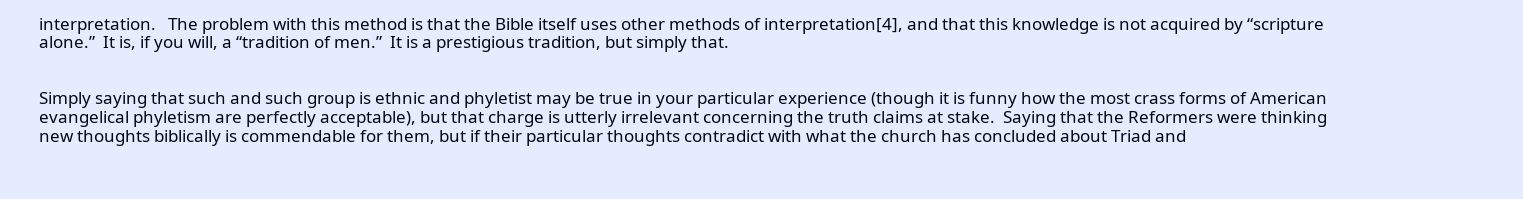interpretation.   The problem with this method is that the Bible itself uses other methods of interpretation[4], and that this knowledge is not acquired by “scripture alone.”  It is, if you will, a “tradition of men.”  It is a prestigious tradition, but simply that.


Simply saying that such and such group is ethnic and phyletist may be true in your particular experience (though it is funny how the most crass forms of American evangelical phyletism are perfectly acceptable), but that charge is utterly irrelevant concerning the truth claims at stake.  Saying that the Reformers were thinking new thoughts biblically is commendable for them, but if their particular thoughts contradict with what the church has concluded about Triad and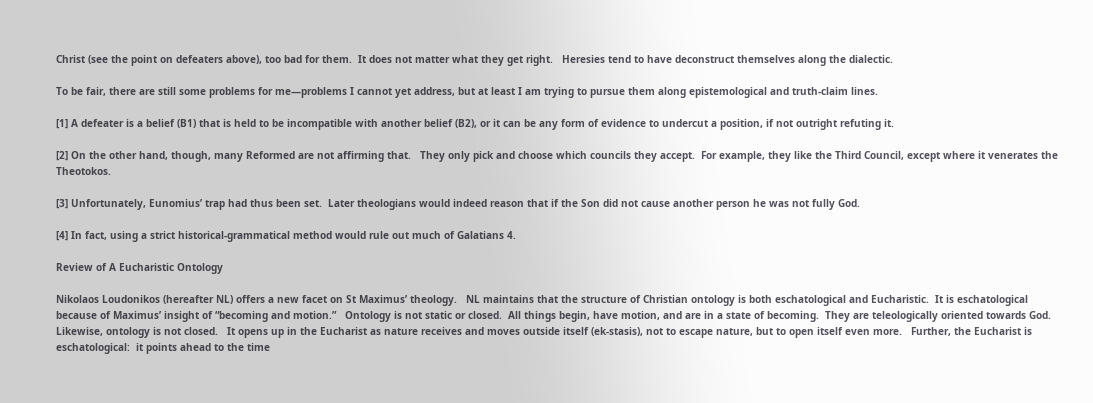Christ (see the point on defeaters above), too bad for them.  It does not matter what they get right.   Heresies tend to have deconstruct themselves along the dialectic.

To be fair, there are still some problems for me—problems I cannot yet address, but at least I am trying to pursue them along epistemological and truth-claim lines.

[1] A defeater is a belief (B1) that is held to be incompatible with another belief (B2), or it can be any form of evidence to undercut a position, if not outright refuting it.

[2] On the other hand, though, many Reformed are not affirming that.   They only pick and choose which councils they accept.  For example, they like the Third Council, except where it venerates the Theotokos.

[3] Unfortunately, Eunomius’ trap had thus been set.  Later theologians would indeed reason that if the Son did not cause another person he was not fully God.

[4] In fact, using a strict historical-grammatical method would rule out much of Galatians 4.

Review of A Eucharistic Ontology

Nikolaos Loudonikos (hereafter NL) offers a new facet on St Maximus’ theology.   NL maintains that the structure of Christian ontology is both eschatological and Eucharistic.  It is eschatological because of Maximus’ insight of “becoming and motion.”   Ontology is not static or closed.  All things begin, have motion, and are in a state of becoming.  They are teleologically oriented towards God.  Likewise, ontology is not closed.   It opens up in the Eucharist as nature receives and moves outside itself (ek-stasis), not to escape nature, but to open itself even more.   Further, the Eucharist is eschatological:  it points ahead to the time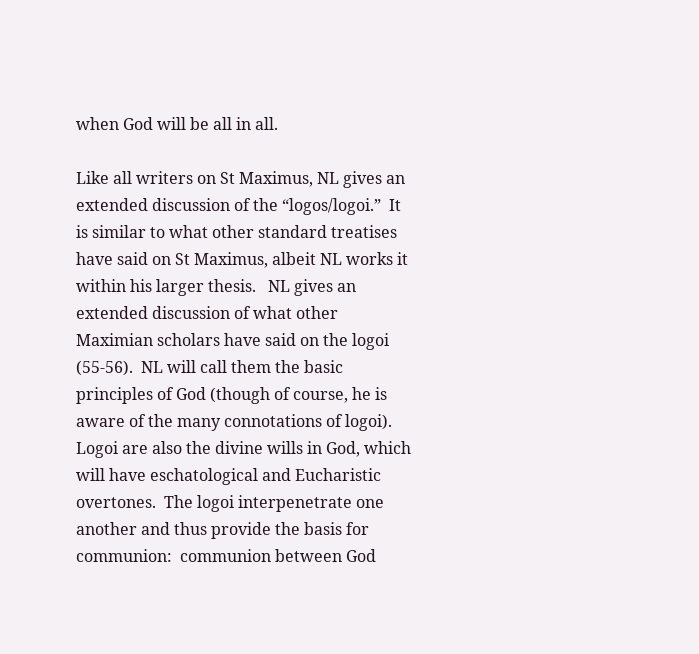when God will be all in all.

Like all writers on St Maximus, NL gives an extended discussion of the “logos/logoi.”  It is similar to what other standard treatises have said on St Maximus, albeit NL works it within his larger thesis.   NL gives an extended discussion of what other Maximian scholars have said on the logoi (55-56).  NL will call them the basic principles of God (though of course, he is aware of the many connotations of logoi).  Logoi are also the divine wills in God, which will have eschatological and Eucharistic overtones.  The logoi interpenetrate one another and thus provide the basis for communion:  communion between God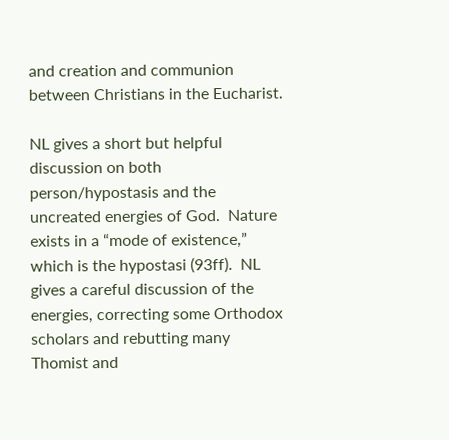and creation and communion between Christians in the Eucharist.

NL gives a short but helpful discussion on both person/hypostasis and the uncreated energies of God.  Nature exists in a “mode of existence,” which is the hypostasi (93ff).  NL gives a careful discussion of the energies, correcting some Orthodox scholars and rebutting many Thomist and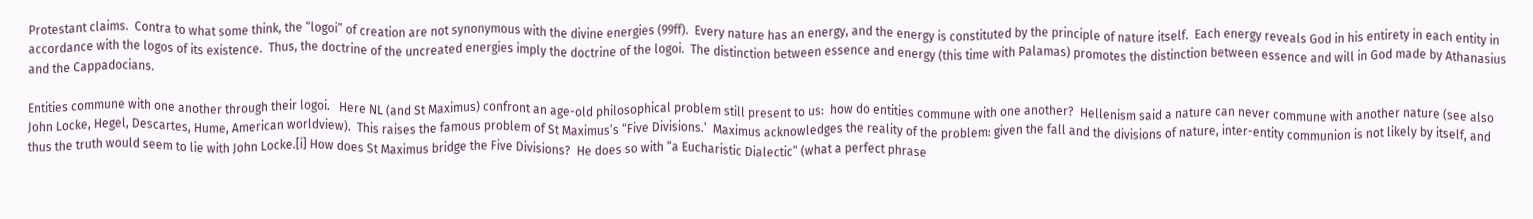Protestant claims.  Contra to what some think, the “logoi” of creation are not synonymous with the divine energies (99ff).  Every nature has an energy, and the energy is constituted by the principle of nature itself.  Each energy reveals God in his entirety in each entity in accordance with the logos of its existence.  Thus, the doctrine of the uncreated energies imply the doctrine of the logoi.  The distinction between essence and energy (this time with Palamas) promotes the distinction between essence and will in God made by Athanasius and the Cappadocians.

Entities commune with one another through their logoi.   Here NL (and St Maximus) confront an age-old philosophical problem still present to us:  how do entities commune with one another?  Hellenism said a nature can never commune with another nature (see also John Locke, Hegel, Descartes, Hume, American worldview).  This raises the famous problem of St Maximus’s “Five Divisions.’  Maximus acknowledges the reality of the problem: given the fall and the divisions of nature, inter-entity communion is not likely by itself, and thus the truth would seem to lie with John Locke.[i] How does St Maximus bridge the Five Divisions?  He does so with “a Eucharistic Dialectic” (what a perfect phrase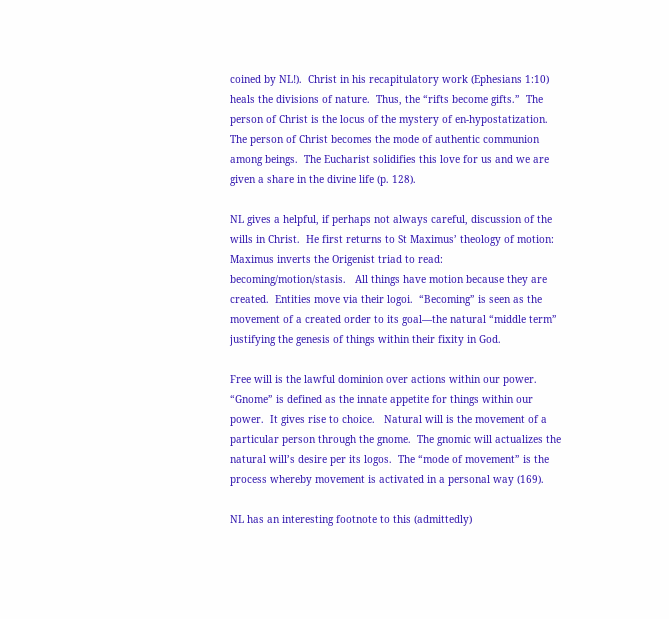coined by NL!).  Christ in his recapitulatory work (Ephesians 1:10) heals the divisions of nature.  Thus, the “rifts become gifts.”  The person of Christ is the locus of the mystery of en-hypostatization.   The person of Christ becomes the mode of authentic communion among beings.  The Eucharist solidifies this love for us and we are given a share in the divine life (p. 128).

NL gives a helpful, if perhaps not always careful, discussion of the wills in Christ.  He first returns to St Maximus’ theology of motion:   Maximus inverts the Origenist triad to read:  becoming/motion/stasis.   All things have motion because they are created.  Entities move via their logoi.  “Becoming” is seen as the movement of a created order to its goal—the natural “middle term” justifying the genesis of things within their fixity in God.

Free will is the lawful dominion over actions within our power.  “Gnome” is defined as the innate appetite for things within our power.  It gives rise to choice.   Natural will is the movement of a particular person through the gnome.  The gnomic will actualizes the natural will’s desire per its logos.  The “mode of movement” is the process whereby movement is activated in a personal way (169).

NL has an interesting footnote to this (admittedly)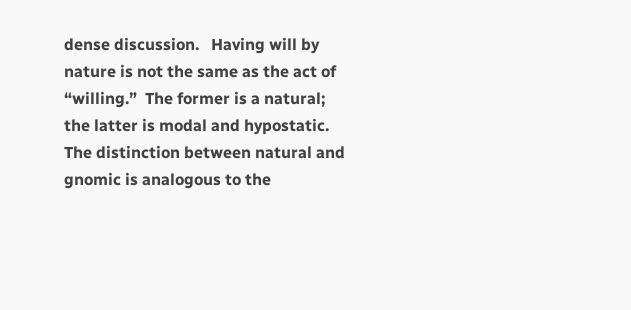dense discussion.   Having will by nature is not the same as the act of “willing.”  The former is a natural; the latter is modal and hypostatic.  The distinction between natural and gnomic is analogous to the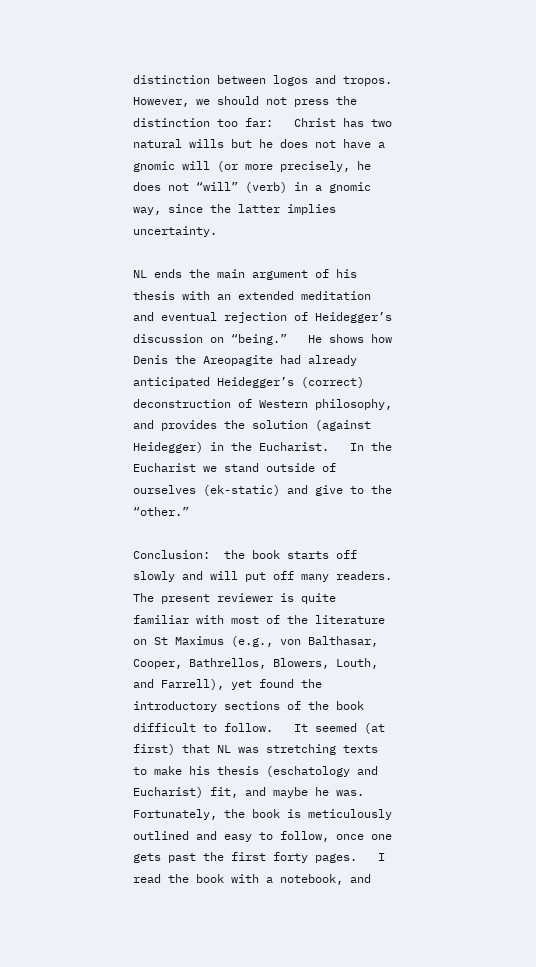distinction between logos and tropos.   However, we should not press the distinction too far:   Christ has two natural wills but he does not have a gnomic will (or more precisely, he does not “will” (verb) in a gnomic way, since the latter implies uncertainty.

NL ends the main argument of his thesis with an extended meditation and eventual rejection of Heidegger’s discussion on “being.”   He shows how Denis the Areopagite had already anticipated Heidegger’s (correct) deconstruction of Western philosophy, and provides the solution (against Heidegger) in the Eucharist.   In the Eucharist we stand outside of ourselves (ek-static) and give to the “other.”

Conclusion:  the book starts off slowly and will put off many readers.   The present reviewer is quite familiar with most of the literature on St Maximus (e.g., von Balthasar, Cooper, Bathrellos, Blowers, Louth, and Farrell), yet found the introductory sections of the book difficult to follow.   It seemed (at first) that NL was stretching texts to make his thesis (eschatology and Eucharist) fit, and maybe he was.  Fortunately, the book is meticulously outlined and easy to follow, once one gets past the first forty pages.   I read the book with a notebook, and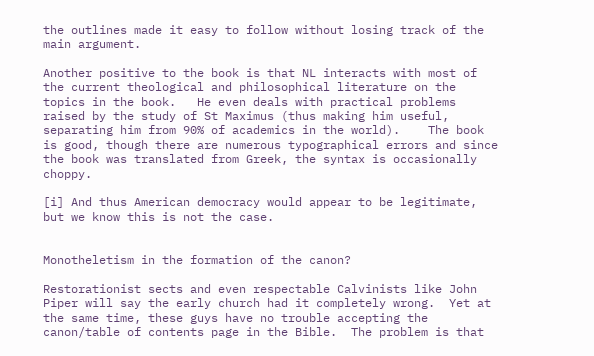the outlines made it easy to follow without losing track of the main argument.

Another positive to the book is that NL interacts with most of the current theological and philosophical literature on the topics in the book.   He even deals with practical problems raised by the study of St Maximus (thus making him useful, separating him from 90% of academics in the world).    The book is good, though there are numerous typographical errors and since the book was translated from Greek, the syntax is occasionally choppy.

[i] And thus American democracy would appear to be legitimate, but we know this is not the case.


Monotheletism in the formation of the canon?

Restorationist sects and even respectable Calvinists like John Piper will say the early church had it completely wrong.  Yet at the same time, these guys have no trouble accepting the canon/table of contents page in the Bible.  The problem is that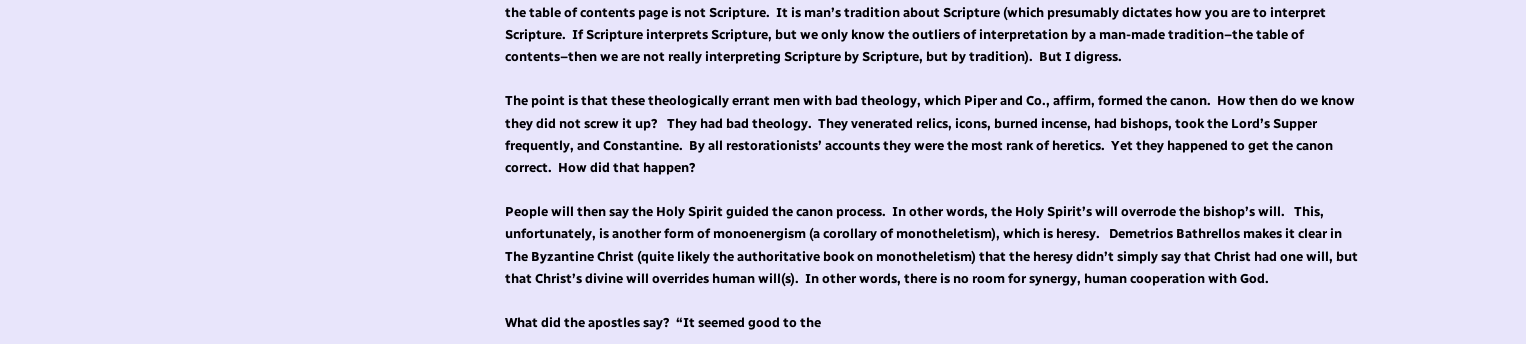the table of contents page is not Scripture.  It is man’s tradition about Scripture (which presumably dictates how you are to interpret Scripture.  If Scripture interprets Scripture, but we only know the outliers of interpretation by a man-made tradition–the table of contents–then we are not really interpreting Scripture by Scripture, but by tradition).  But I digress.

The point is that these theologically errant men with bad theology, which Piper and Co., affirm, formed the canon.  How then do we know they did not screw it up?   They had bad theology.  They venerated relics, icons, burned incense, had bishops, took the Lord’s Supper frequently, and Constantine.  By all restorationists’ accounts they were the most rank of heretics.  Yet they happened to get the canon correct.  How did that happen?

People will then say the Holy Spirit guided the canon process.  In other words, the Holy Spirit’s will overrode the bishop’s will.   This, unfortunately, is another form of monoenergism (a corollary of monotheletism), which is heresy.   Demetrios Bathrellos makes it clear in The Byzantine Christ (quite likely the authoritative book on monotheletism) that the heresy didn’t simply say that Christ had one will, but that Christ’s divine will overrides human will(s).  In other words, there is no room for synergy, human cooperation with God.

What did the apostles say?  “It seemed good to the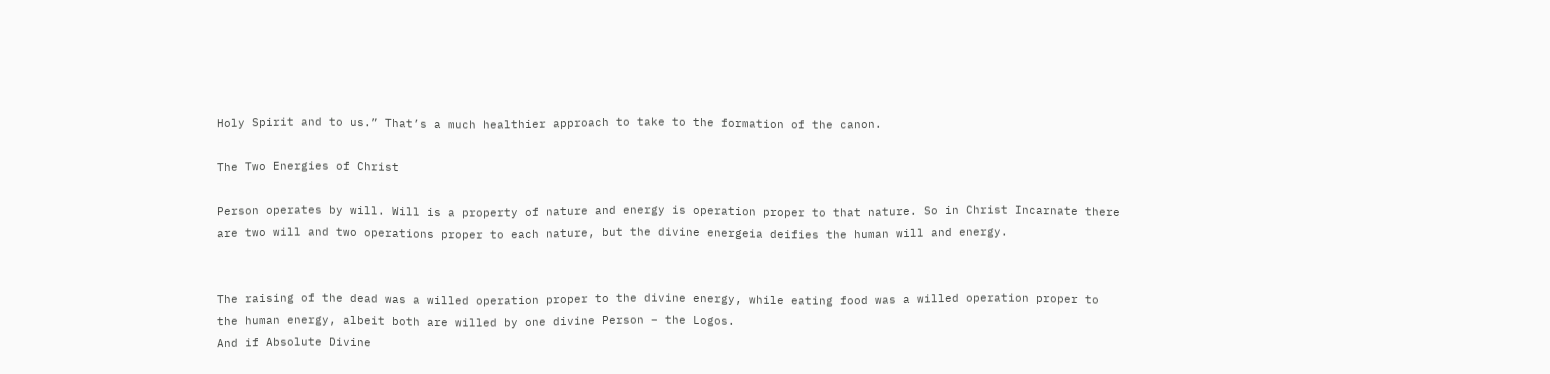Holy Spirit and to us.” That’s a much healthier approach to take to the formation of the canon.

The Two Energies of Christ

Person operates by will. Will is a property of nature and energy is operation proper to that nature. So in Christ Incarnate there are two will and two operations proper to each nature, but the divine energeia deifies the human will and energy.


The raising of the dead was a willed operation proper to the divine energy, while eating food was a willed operation proper to the human energy, albeit both are willed by one divine Person – the Logos.
And if Absolute Divine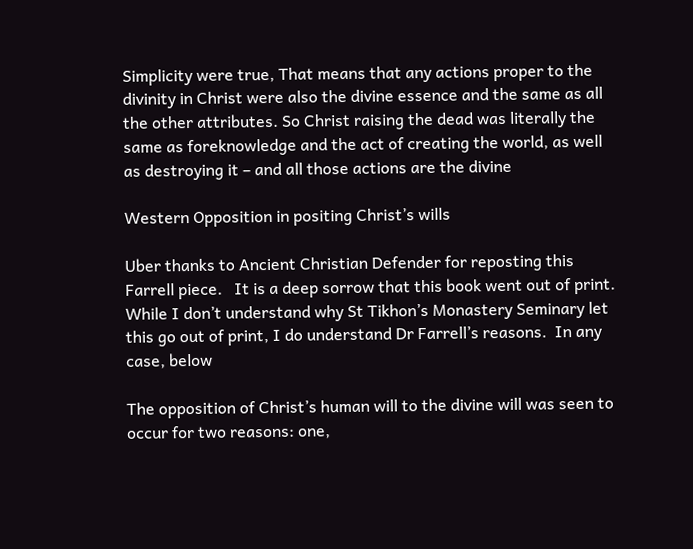Simplicity were true, That means that any actions proper to the divinity in Christ were also the divine essence and the same as all the other attributes. So Christ raising the dead was literally the same as foreknowledge and the act of creating the world, as well as destroying it – and all those actions are the divine

Western Opposition in positing Christ’s wills

Uber thanks to Ancient Christian Defender for reposting this Farrell piece.   It is a deep sorrow that this book went out of print.  While I don’t understand why St Tikhon’s Monastery Seminary let this go out of print, I do understand Dr Farrell’s reasons.  In any case, below

The opposition of Christ’s human will to the divine will was seen to occur for two reasons: one,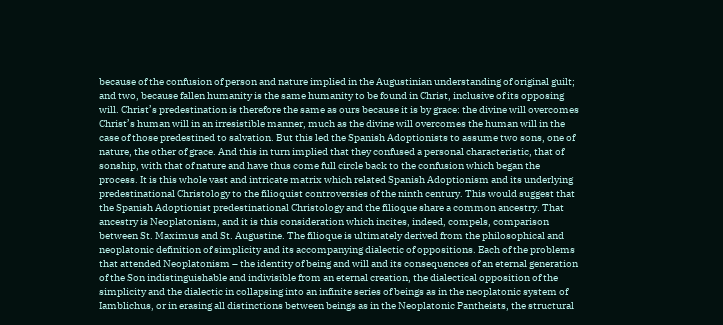because of the confusion of person and nature implied in the Augustinian understanding of original guilt; and two, because fallen humanity is the same humanity to be found in Christ, inclusive of its opposing will. Christ’s predestination is therefore the same as ours because it is by grace: the divine will overcomes Christ’s human will in an irresistible manner, much as the divine will overcomes the human will in the case of those predestined to salvation. But this led the Spanish Adoptionists to assume two sons, one of nature, the other of grace. And this in turn implied that they confused a personal characteristic, that of sonship, with that of nature and have thus come full circle back to the confusion which began the process. It is this whole vast and intricate matrix which related Spanish Adoptionism and its underlying predestinational Christology to the filioquist controversies of the ninth century. This would suggest that the Spanish Adoptionist predestinational Christology and the filioque share a common ancestry. That ancestry is Neoplatonism, and it is this consideration which incites, indeed, compels, comparison between St. Maximus and St. Augustine. The filioque is ultimately derived from the philosophical and neoplatonic definition of simplicity and its accompanying dialectic of oppositions. Each of the problems that attended Neoplatonism – the identity of being and will and its consequences of an eternal generation of the Son indistinguishable and indivisible from an eternal creation, the dialectical opposition of the simplicity and the dialectic in collapsing into an infinite series of beings as in the neoplatonic system of Iamblichus, or in erasing all distinctions between beings as in the Neoplatonic Pantheists, the structural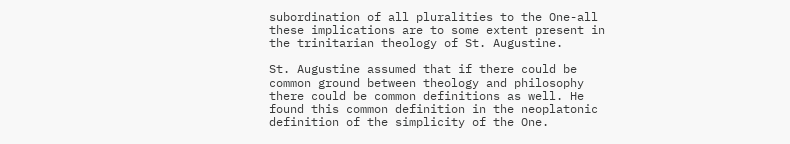subordination of all pluralities to the One-all these implications are to some extent present in the trinitarian theology of St. Augustine.

St. Augustine assumed that if there could be common ground between theology and philosophy there could be common definitions as well. He found this common definition in the neoplatonic definition of the simplicity of the One.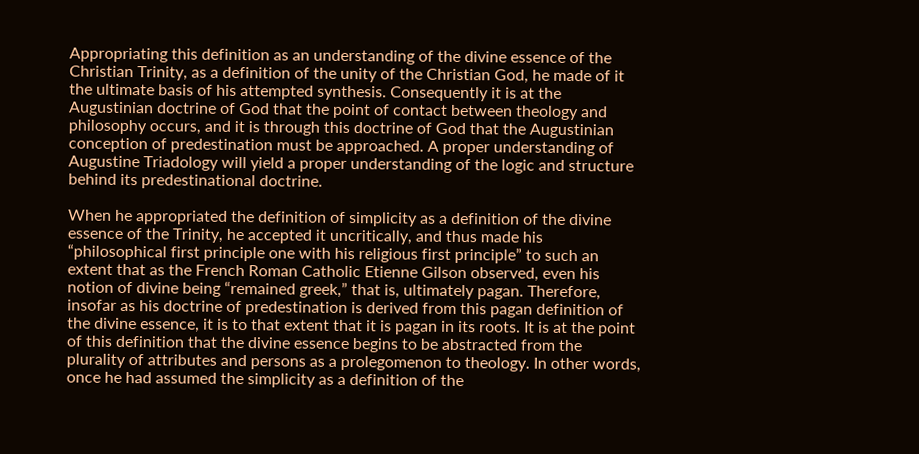Appropriating this definition as an understanding of the divine essence of the Christian Trinity, as a definition of the unity of the Christian God, he made of it the ultimate basis of his attempted synthesis. Consequently it is at the Augustinian doctrine of God that the point of contact between theology and philosophy occurs, and it is through this doctrine of God that the Augustinian conception of predestination must be approached. A proper understanding of Augustine Triadology will yield a proper understanding of the logic and structure behind its predestinational doctrine.

When he appropriated the definition of simplicity as a definition of the divine essence of the Trinity, he accepted it uncritically, and thus made his “philosophical first principle one with his religious first principle” to such an extent that as the French Roman Catholic Etienne Gilson observed, even his notion of divine being “remained greek,” that is, ultimately pagan. Therefore, insofar as his doctrine of predestination is derived from this pagan definition of the divine essence, it is to that extent that it is pagan in its roots. It is at the point of this definition that the divine essence begins to be abstracted from the plurality of attributes and persons as a prolegomenon to theology. In other words, once he had assumed the simplicity as a definition of the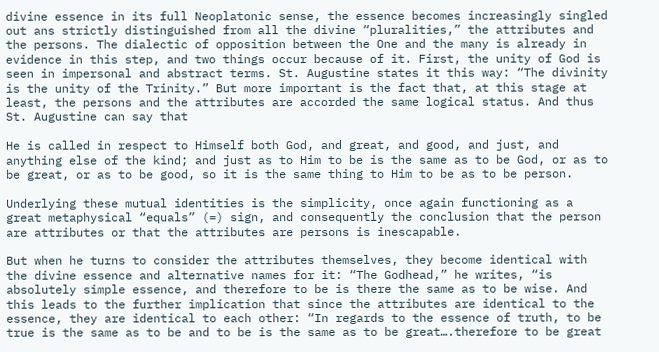divine essence in its full Neoplatonic sense, the essence becomes increasingly singled out ans strictly distinguished from all the divine “pluralities,” the attributes and the persons. The dialectic of opposition between the One and the many is already in evidence in this step, and two things occur because of it. First, the unity of God is seen in impersonal and abstract terms. St. Augustine states it this way: “The divinity is the unity of the Trinity.” But more important is the fact that, at this stage at least, the persons and the attributes are accorded the same logical status. And thus St. Augustine can say that

He is called in respect to Himself both God, and great, and good, and just, and anything else of the kind; and just as to Him to be is the same as to be God, or as to be great, or as to be good, so it is the same thing to Him to be as to be person.

Underlying these mutual identities is the simplicity, once again functioning as a great metaphysical “equals” (=) sign, and consequently the conclusion that the person are attributes or that the attributes are persons is inescapable.

But when he turns to consider the attributes themselves, they become identical with the divine essence and alternative names for it: “The Godhead,” he writes, “is absolutely simple essence, and therefore to be is there the same as to be wise. And this leads to the further implication that since the attributes are identical to the essence, they are identical to each other: “In regards to the essence of truth, to be true is the same as to be and to be is the same as to be great….therefore to be great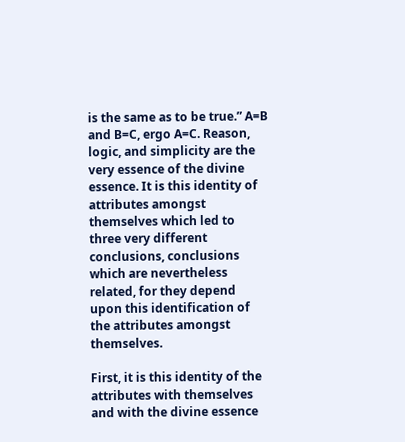is the same as to be true.” A=B and B=C, ergo A=C. Reason, logic, and simplicity are the very essence of the divine essence. It is this identity of attributes amongst themselves which led to three very different conclusions, conclusions which are nevertheless related, for they depend upon this identification of the attributes amongst themselves.

First, it is this identity of the attributes with themselves and with the divine essence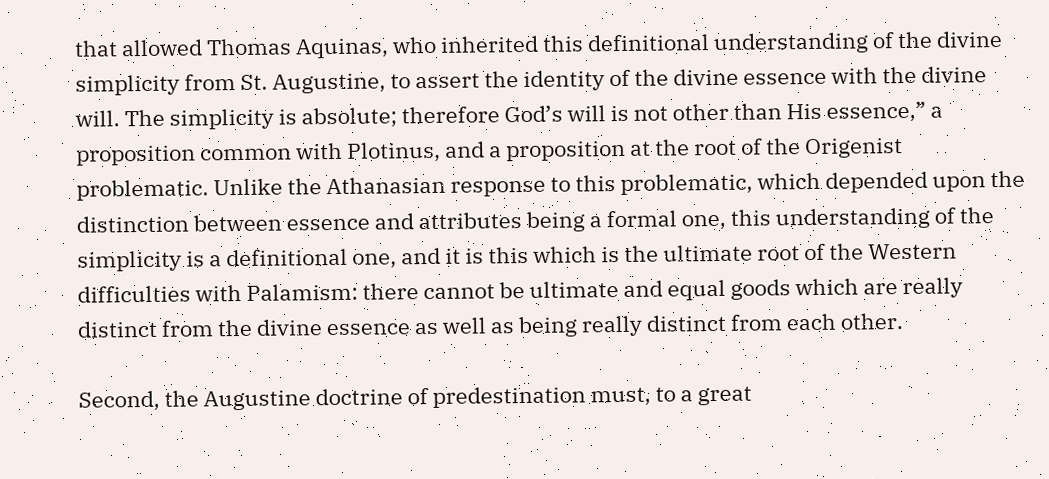that allowed Thomas Aquinas, who inherited this definitional understanding of the divine simplicity from St. Augustine, to assert the identity of the divine essence with the divine will. The simplicity is absolute; therefore God’s will is not other than His essence,” a proposition common with Plotinus, and a proposition at the root of the Origenist problematic. Unlike the Athanasian response to this problematic, which depended upon the distinction between essence and attributes being a formal one, this understanding of the simplicity is a definitional one, and it is this which is the ultimate root of the Western difficulties with Palamism: there cannot be ultimate and equal goods which are really distinct from the divine essence as well as being really distinct from each other.

Second, the Augustine doctrine of predestination must, to a great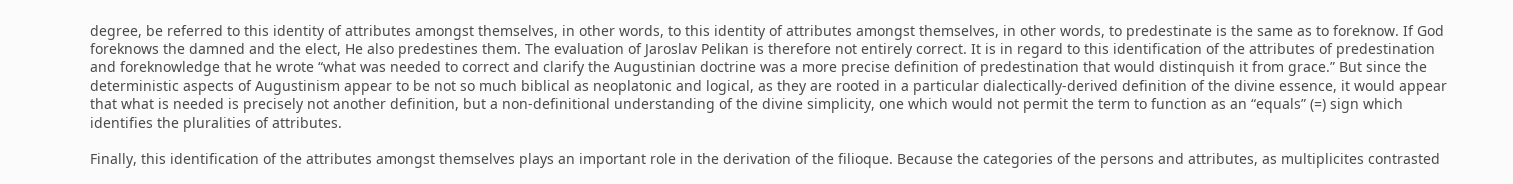degree, be referred to this identity of attributes amongst themselves, in other words, to this identity of attributes amongst themselves, in other words, to predestinate is the same as to foreknow. If God foreknows the damned and the elect, He also predestines them. The evaluation of Jaroslav Pelikan is therefore not entirely correct. It is in regard to this identification of the attributes of predestination and foreknowledge that he wrote “what was needed to correct and clarify the Augustinian doctrine was a more precise definition of predestination that would distinquish it from grace.” But since the deterministic aspects of Augustinism appear to be not so much biblical as neoplatonic and logical, as they are rooted in a particular dialectically-derived definition of the divine essence, it would appear that what is needed is precisely not another definition, but a non-definitional understanding of the divine simplicity, one which would not permit the term to function as an “equals” (=) sign which identifies the pluralities of attributes.

Finally, this identification of the attributes amongst themselves plays an important role in the derivation of the filioque. Because the categories of the persons and attributes, as multiplicites contrasted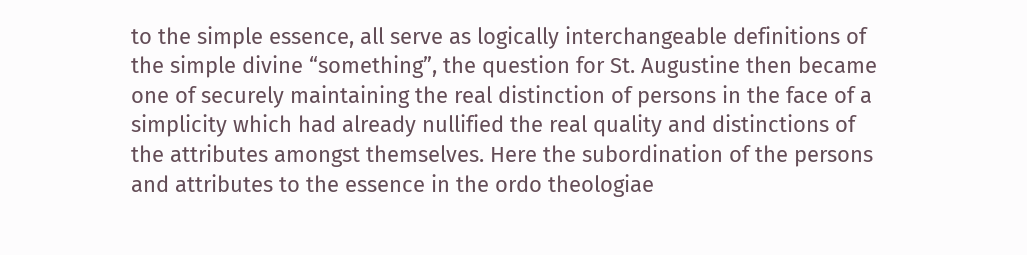to the simple essence, all serve as logically interchangeable definitions of the simple divine “something”, the question for St. Augustine then became one of securely maintaining the real distinction of persons in the face of a simplicity which had already nullified the real quality and distinctions of the attributes amongst themselves. Here the subordination of the persons and attributes to the essence in the ordo theologiae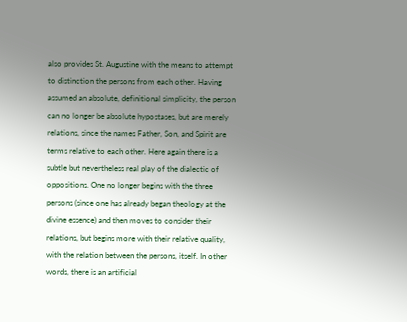also provides St. Augustine with the means to attempt to distinction the persons from each other. Having assumed an absolute, definitional simplicity, the person can no longer be absolute hypostases, but are merely relations, since the names Father, Son, and Spirit are terms relative to each other. Here again there is a subtle but nevertheless real play of the dialectic of oppositions. One no longer begins with the three persons (since one has already began theology at the divine essence) and then moves to consider their relations, but begins more with their relative quality, with the relation between the persons, itself. In other words, there is an artificial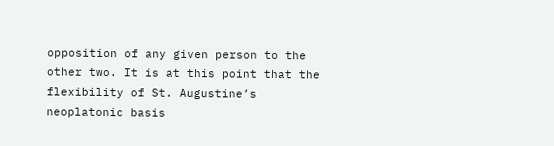opposition of any given person to the other two. It is at this point that the flexibility of St. Augustine’s neoplatonic basis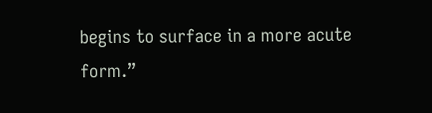begins to surface in a more acute form.”